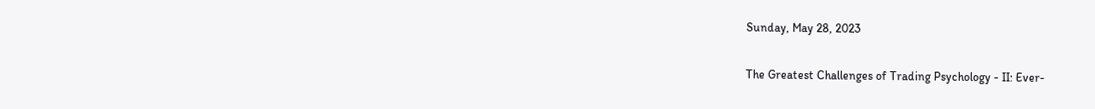Sunday, May 28, 2023

The Greatest Challenges of Trading Psychology - II: Ever-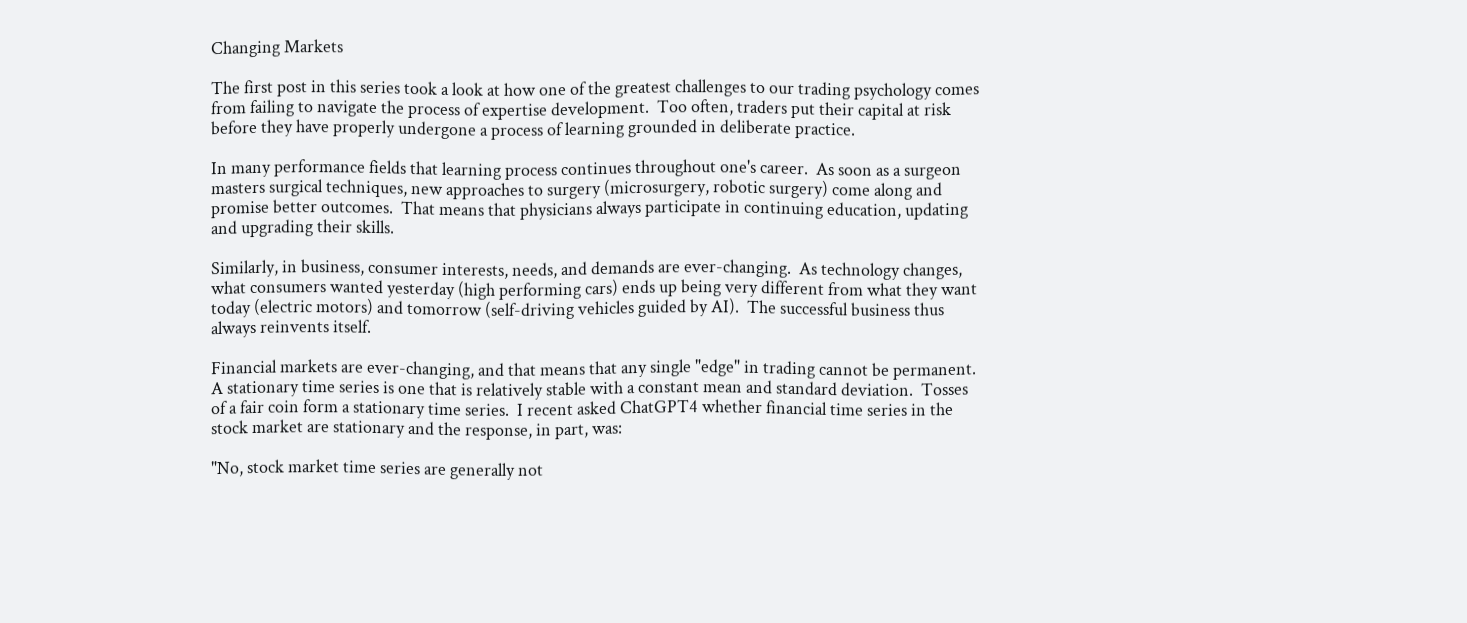Changing Markets

The first post in this series took a look at how one of the greatest challenges to our trading psychology comes from failing to navigate the process of expertise development.  Too often, traders put their capital at risk before they have properly undergone a process of learning grounded in deliberate practice.

In many performance fields that learning process continues throughout one's career.  As soon as a surgeon masters surgical techniques, new approaches to surgery (microsurgery, robotic surgery) come along and promise better outcomes.  That means that physicians always participate in continuing education, updating and upgrading their skills.

Similarly, in business, consumer interests, needs, and demands are ever-changing.  As technology changes, what consumers wanted yesterday (high performing cars) ends up being very different from what they want today (electric motors) and tomorrow (self-driving vehicles guided by AI).  The successful business thus always reinvents itself.

Financial markets are ever-changing, and that means that any single "edge" in trading cannot be permanent.  A stationary time series is one that is relatively stable with a constant mean and standard deviation.  Tosses of a fair coin form a stationary time series.  I recent asked ChatGPT4 whether financial time series in the stock market are stationary and the response, in part, was:

"No, stock market time series are generally not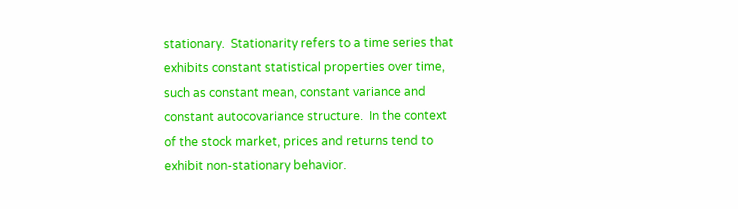stationary.  Stationarity refers to a time series that exhibits constant statistical properties over time, such as constant mean, constant variance and constant autocovariance structure.  In the context of the stock market, prices and returns tend to exhibit non-stationary behavior.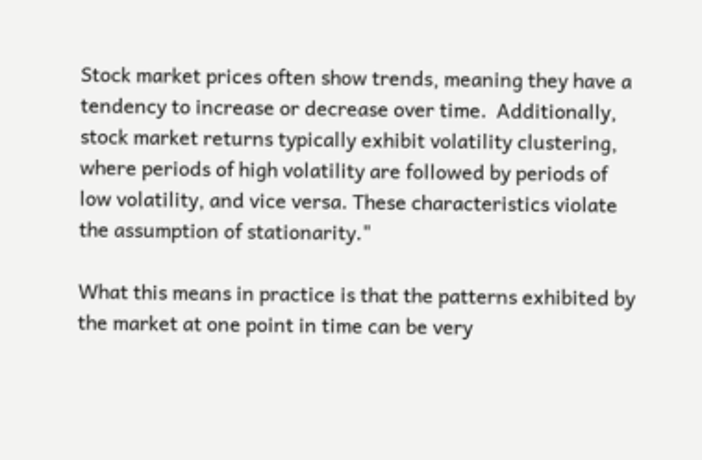Stock market prices often show trends, meaning they have a tendency to increase or decrease over time.  Additionally, stock market returns typically exhibit volatility clustering, where periods of high volatility are followed by periods of low volatility, and vice versa. These characteristics violate the assumption of stationarity."

What this means in practice is that the patterns exhibited by the market at one point in time can be very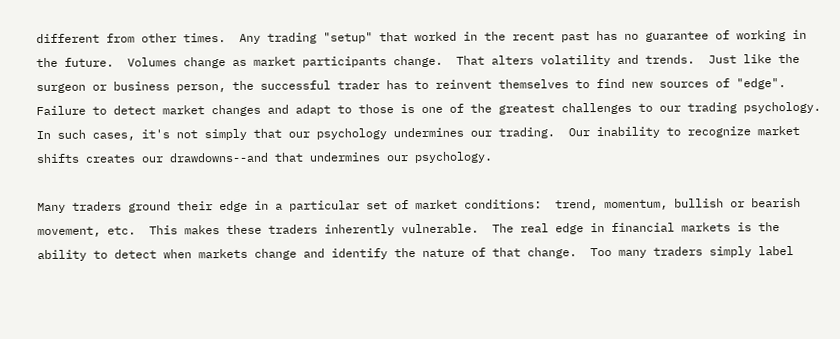different from other times.  Any trading "setup" that worked in the recent past has no guarantee of working in the future.  Volumes change as market participants change.  That alters volatility and trends.  Just like the surgeon or business person, the successful trader has to reinvent themselves to find new sources of "edge".  Failure to detect market changes and adapt to those is one of the greatest challenges to our trading psychology.  In such cases, it's not simply that our psychology undermines our trading.  Our inability to recognize market shifts creates our drawdowns--and that undermines our psychology.

Many traders ground their edge in a particular set of market conditions:  trend, momentum, bullish or bearish movement, etc.  This makes these traders inherently vulnerable.  The real edge in financial markets is the ability to detect when markets change and identify the nature of that change.  Too many traders simply label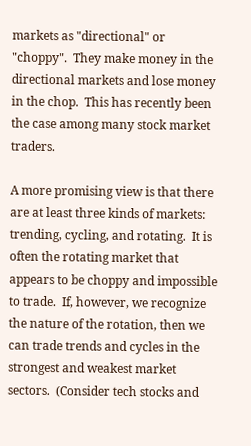markets as "directional" or "choppy".  They make money in the directional markets and lose money in the chop.  This has recently been the case among many stock market traders.

A more promising view is that there are at least three kinds of markets:  trending, cycling, and rotating.  It is often the rotating market that appears to be choppy and impossible to trade.  If, however, we recognize the nature of the rotation, then we can trade trends and cycles in the strongest and weakest market sectors.  (Consider tech stocks and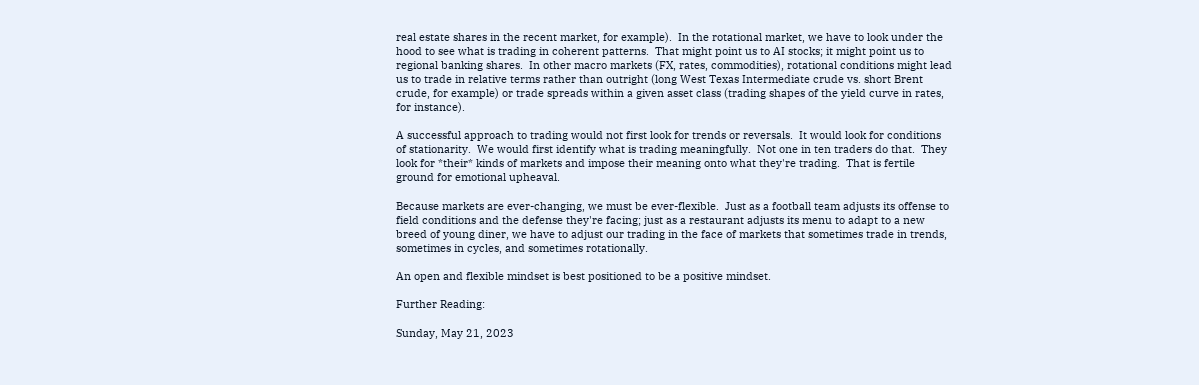real estate shares in the recent market, for example).  In the rotational market, we have to look under the hood to see what is trading in coherent patterns.  That might point us to AI stocks; it might point us to regional banking shares.  In other macro markets (FX, rates, commodities), rotational conditions might lead us to trade in relative terms rather than outright (long West Texas Intermediate crude vs. short Brent crude, for example) or trade spreads within a given asset class (trading shapes of the yield curve in rates, for instance).

A successful approach to trading would not first look for trends or reversals.  It would look for conditions of stationarity.  We would first identify what is trading meaningfully.  Not one in ten traders do that.  They look for *their* kinds of markets and impose their meaning onto what they're trading.  That is fertile ground for emotional upheaval.

Because markets are ever-changing, we must be ever-flexible.  Just as a football team adjusts its offense to field conditions and the defense they're facing; just as a restaurant adjusts its menu to adapt to a new breed of young diner, we have to adjust our trading in the face of markets that sometimes trade in trends, sometimes in cycles, and sometimes rotationally.

An open and flexible mindset is best positioned to be a positive mindset.

Further Reading:

Sunday, May 21, 2023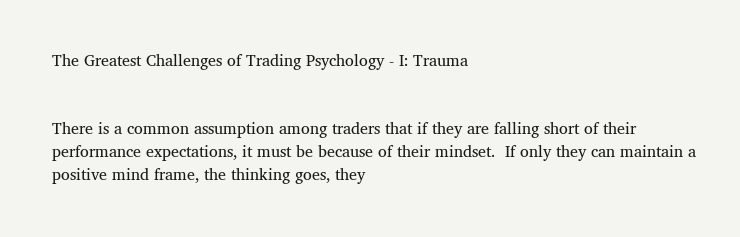The Greatest Challenges of Trading Psychology - I: Trauma


There is a common assumption among traders that if they are falling short of their performance expectations, it must be because of their mindset.  If only they can maintain a positive mind frame, the thinking goes, they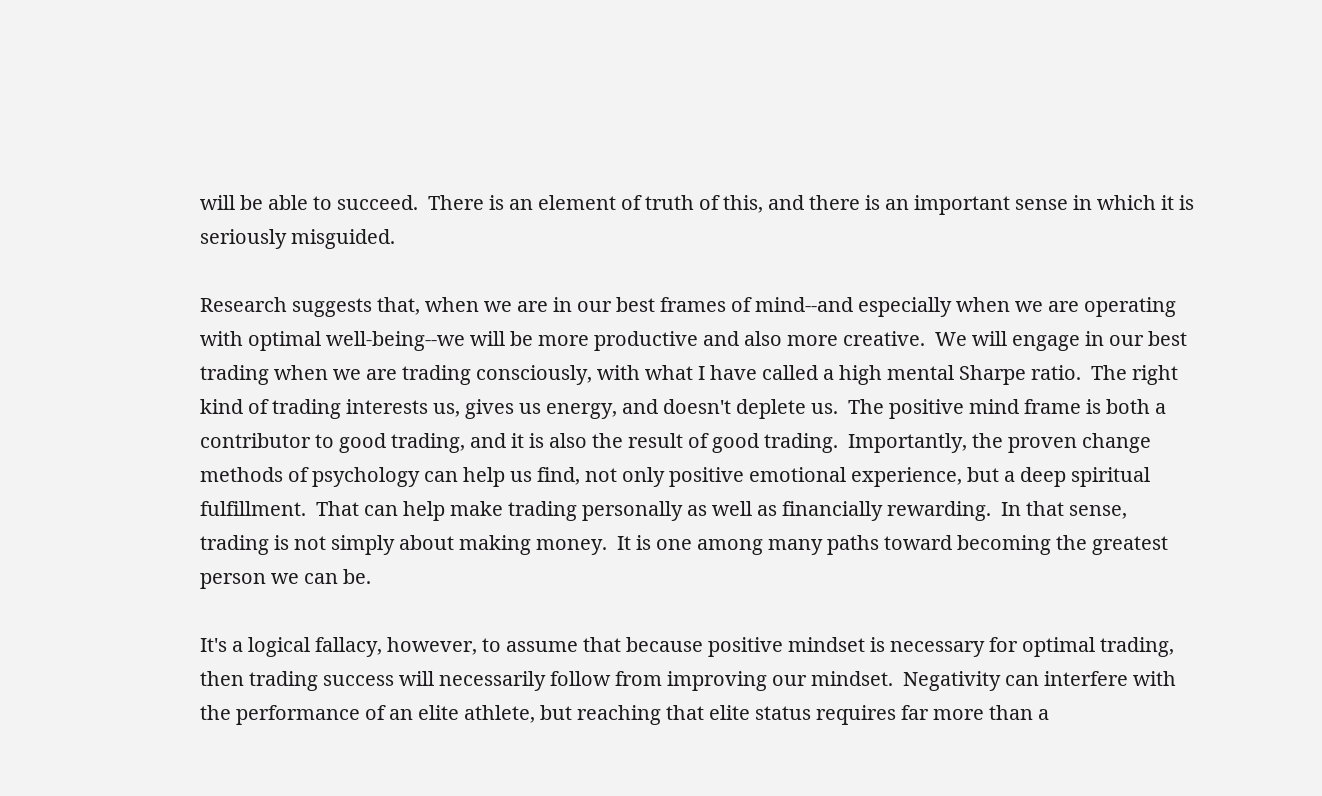will be able to succeed.  There is an element of truth of this, and there is an important sense in which it is seriously misguided.

Research suggests that, when we are in our best frames of mind--and especially when we are operating with optimal well-being--we will be more productive and also more creative.  We will engage in our best trading when we are trading consciously, with what I have called a high mental Sharpe ratio.  The right kind of trading interests us, gives us energy, and doesn't deplete us.  The positive mind frame is both a contributor to good trading, and it is also the result of good trading.  Importantly, the proven change methods of psychology can help us find, not only positive emotional experience, but a deep spiritual fulfillment.  That can help make trading personally as well as financially rewarding.  In that sense, trading is not simply about making money.  It is one among many paths toward becoming the greatest person we can be.

It's a logical fallacy, however, to assume that because positive mindset is necessary for optimal trading, then trading success will necessarily follow from improving our mindset.  Negativity can interfere with the performance of an elite athlete, but reaching that elite status requires far more than a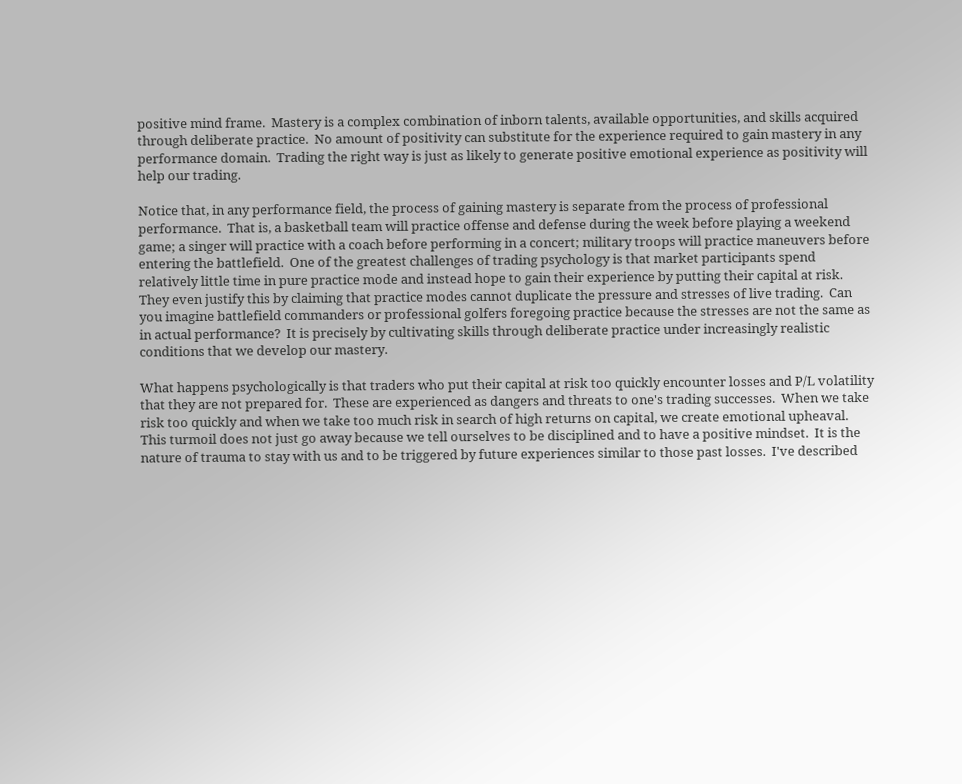positive mind frame.  Mastery is a complex combination of inborn talents, available opportunities, and skills acquired through deliberate practice.  No amount of positivity can substitute for the experience required to gain mastery in any performance domain.  Trading the right way is just as likely to generate positive emotional experience as positivity will help our trading.

Notice that, in any performance field, the process of gaining mastery is separate from the process of professional performance.  That is, a basketball team will practice offense and defense during the week before playing a weekend game; a singer will practice with a coach before performing in a concert; military troops will practice maneuvers before entering the battlefield.  One of the greatest challenges of trading psychology is that market participants spend relatively little time in pure practice mode and instead hope to gain their experience by putting their capital at risk.  They even justify this by claiming that practice modes cannot duplicate the pressure and stresses of live trading.  Can you imagine battlefield commanders or professional golfers foregoing practice because the stresses are not the same as in actual performance?  It is precisely by cultivating skills through deliberate practice under increasingly realistic conditions that we develop our mastery.

What happens psychologically is that traders who put their capital at risk too quickly encounter losses and P/L volatility that they are not prepared for.  These are experienced as dangers and threats to one's trading successes.  When we take risk too quickly and when we take too much risk in search of high returns on capital, we create emotional upheaval.  This turmoil does not just go away because we tell ourselves to be disciplined and to have a positive mindset.  It is the nature of trauma to stay with us and to be triggered by future experiences similar to those past losses.  I've described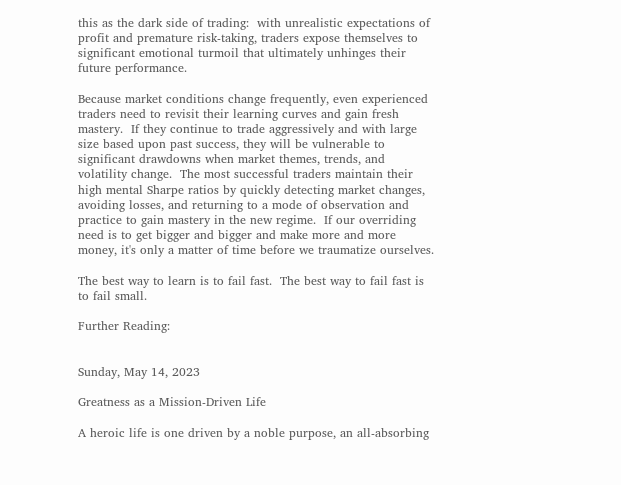this as the dark side of trading:  with unrealistic expectations of profit and premature risk-taking, traders expose themselves to significant emotional turmoil that ultimately unhinges their future performance.

Because market conditions change frequently, even experienced traders need to revisit their learning curves and gain fresh mastery.  If they continue to trade aggressively and with large size based upon past success, they will be vulnerable to significant drawdowns when market themes, trends, and volatility change.  The most successful traders maintain their high mental Sharpe ratios by quickly detecting market changes, avoiding losses, and returning to a mode of observation and practice to gain mastery in the new regime.  If our overriding need is to get bigger and bigger and make more and more money, it's only a matter of time before we traumatize ourselves.

The best way to learn is to fail fast.  The best way to fail fast is to fail small.

Further Reading:


Sunday, May 14, 2023

Greatness as a Mission-Driven Life

A heroic life is one driven by a noble purpose, an all-absorbing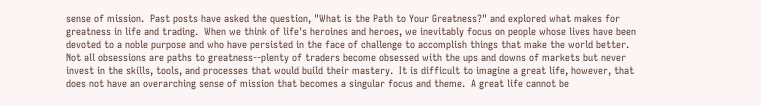sense of mission.  Past posts have asked the question, "What is the Path to Your Greatness?" and explored what makes for greatness in life and trading.  When we think of life's heroines and heroes, we inevitably focus on people whose lives have been devoted to a noble purpose and who have persisted in the face of challenge to accomplish things that make the world better.  Not all obsessions are paths to greatness--plenty of traders become obsessed with the ups and downs of markets but never invest in the skills, tools, and processes that would build their mastery.  It is difficult to imagine a great life, however, that does not have an overarching sense of mission that becomes a singular focus and theme.  A great life cannot be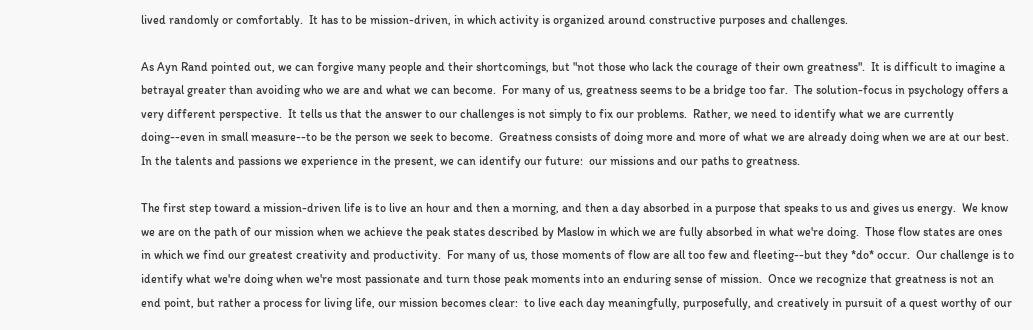lived randomly or comfortably.  It has to be mission-driven, in which activity is organized around constructive purposes and challenges.

As Ayn Rand pointed out, we can forgive many people and their shortcomings, but "not those who lack the courage of their own greatness".  It is difficult to imagine a betrayal greater than avoiding who we are and what we can become.  For many of us, greatness seems to be a bridge too far.  The solution-focus in psychology offers a very different perspective.  It tells us that the answer to our challenges is not simply to fix our problems.  Rather, we need to identify what we are currently doing--even in small measure--to be the person we seek to become.  Greatness consists of doing more and more of what we are already doing when we are at our best.  In the talents and passions we experience in the present, we can identify our future:  our missions and our paths to greatness.

The first step toward a mission-driven life is to live an hour and then a morning, and then a day absorbed in a purpose that speaks to us and gives us energy.  We know we are on the path of our mission when we achieve the peak states described by Maslow in which we are fully absorbed in what we're doing.  Those flow states are ones in which we find our greatest creativity and productivity.  For many of us, those moments of flow are all too few and fleeting--but they *do* occur.  Our challenge is to identify what we're doing when we're most passionate and turn those peak moments into an enduring sense of mission.  Once we recognize that greatness is not an end point, but rather a process for living life, our mission becomes clear:  to live each day meaningfully, purposefully, and creatively in pursuit of a quest worthy of our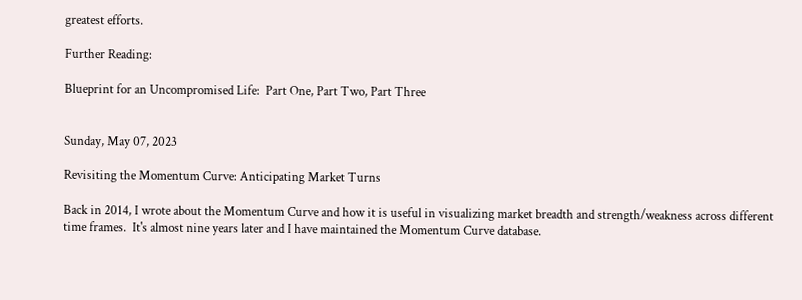greatest efforts.

Further Reading:

Blueprint for an Uncompromised Life:  Part One, Part Two, Part Three


Sunday, May 07, 2023

Revisiting the Momentum Curve: Anticipating Market Turns

Back in 2014, I wrote about the Momentum Curve and how it is useful in visualizing market breadth and strength/weakness across different time frames.  It's almost nine years later and I have maintained the Momentum Curve database.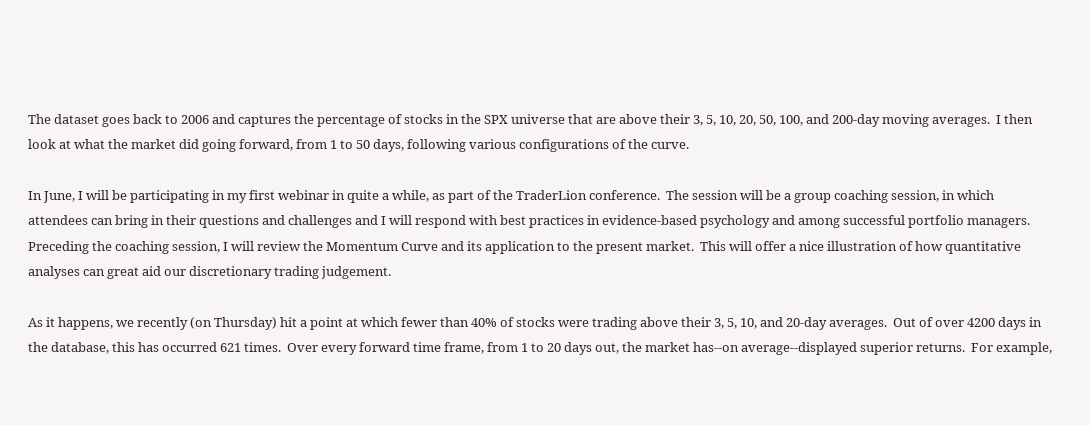The dataset goes back to 2006 and captures the percentage of stocks in the SPX universe that are above their 3, 5, 10, 20, 50, 100, and 200-day moving averages.  I then look at what the market did going forward, from 1 to 50 days, following various configurations of the curve.

In June, I will be participating in my first webinar in quite a while, as part of the TraderLion conference.  The session will be a group coaching session, in which attendees can bring in their questions and challenges and I will respond with best practices in evidence-based psychology and among successful portfolio managers.  Preceding the coaching session, I will review the Momentum Curve and its application to the present market.  This will offer a nice illustration of how quantitative analyses can great aid our discretionary trading judgement.

As it happens, we recently (on Thursday) hit a point at which fewer than 40% of stocks were trading above their 3, 5, 10, and 20-day averages.  Out of over 4200 days in the database, this has occurred 621 times.  Over every forward time frame, from 1 to 20 days out, the market has--on average--displayed superior returns.  For example,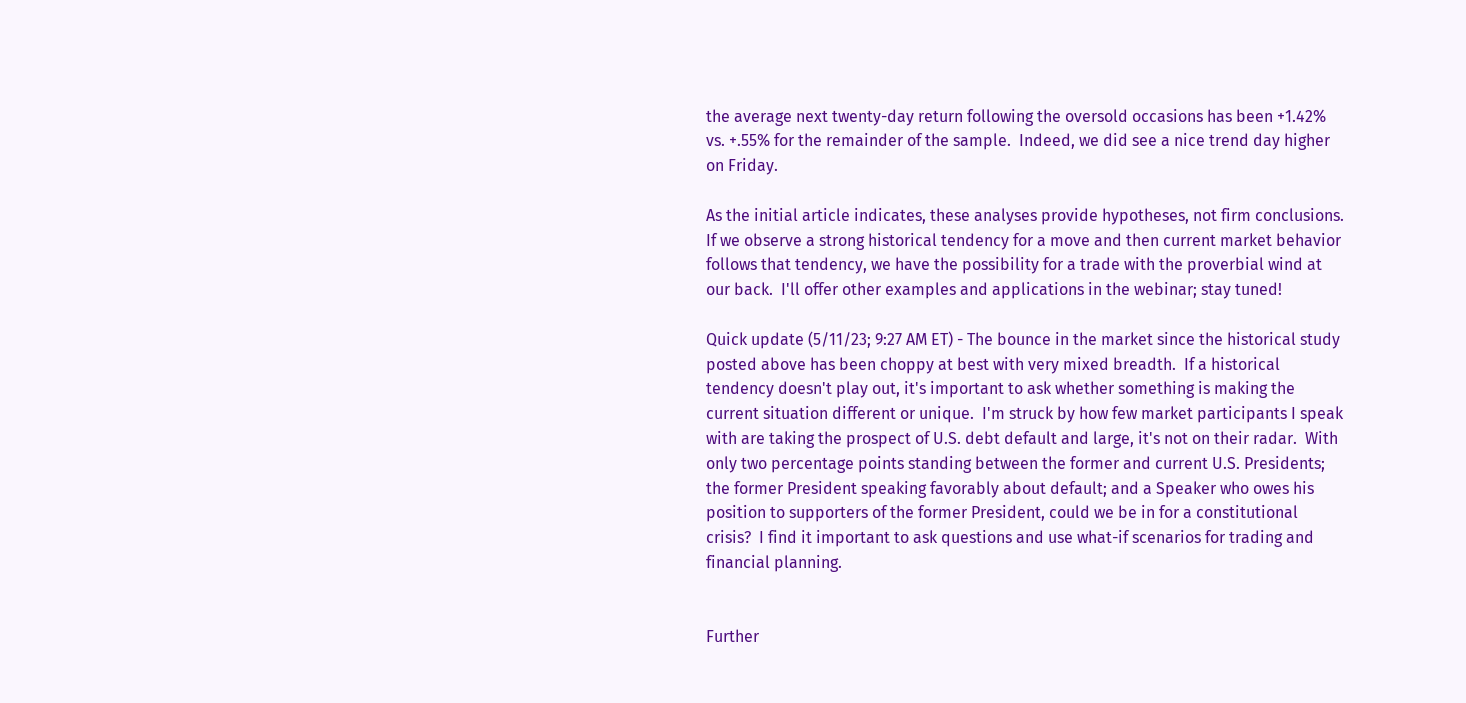the average next twenty-day return following the oversold occasions has been +1.42% vs. +.55% for the remainder of the sample.  Indeed, we did see a nice trend day higher on Friday.

As the initial article indicates, these analyses provide hypotheses, not firm conclusions.  If we observe a strong historical tendency for a move and then current market behavior follows that tendency, we have the possibility for a trade with the proverbial wind at our back.  I'll offer other examples and applications in the webinar; stay tuned!

Quick update (5/11/23; 9:27 AM ET) - The bounce in the market since the historical study posted above has been choppy at best with very mixed breadth.  If a historical tendency doesn't play out, it's important to ask whether something is making the current situation different or unique.  I'm struck by how few market participants I speak with are taking the prospect of U.S. debt default and large, it's not on their radar.  With only two percentage points standing between the former and current U.S. Presidents; the former President speaking favorably about default; and a Speaker who owes his position to supporters of the former President, could we be in for a constitutional crisis?  I find it important to ask questions and use what-if scenarios for trading and financial planning.


Further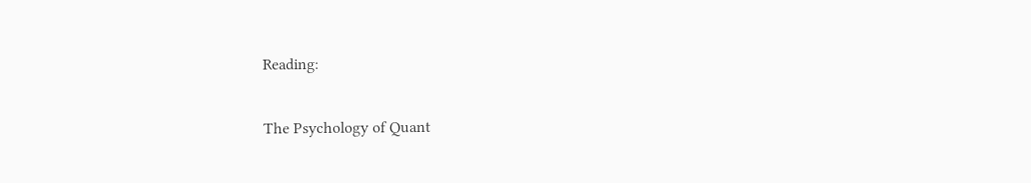Reading:

The Psychology of Quant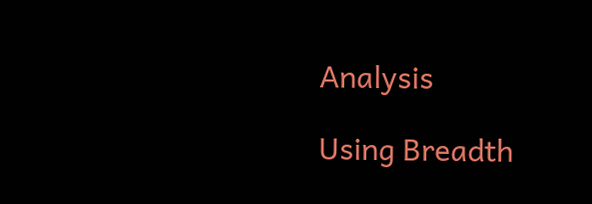Analysis

Using Breadth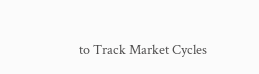to Track Market Cycles